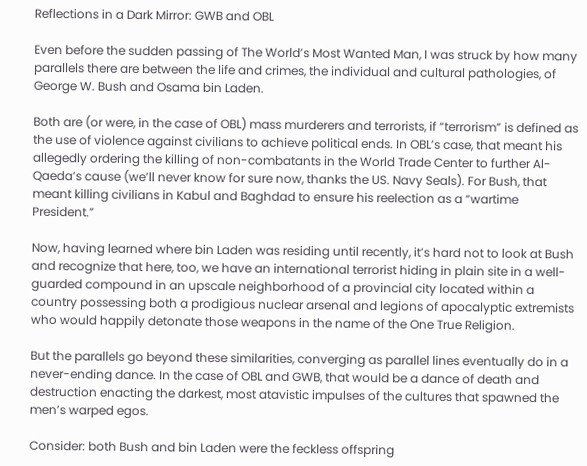Reflections in a Dark Mirror: GWB and OBL

Even before the sudden passing of The World’s Most Wanted Man, I was struck by how many parallels there are between the life and crimes, the individual and cultural pathologies, of George W. Bush and Osama bin Laden.

Both are (or were, in the case of OBL) mass murderers and terrorists, if “terrorism” is defined as the use of violence against civilians to achieve political ends. In OBL’s case, that meant his allegedly ordering the killing of non-combatants in the World Trade Center to further Al-Qaeda’s cause (we’ll never know for sure now, thanks the US. Navy Seals). For Bush, that meant killing civilians in Kabul and Baghdad to ensure his reelection as a “wartime President.”

Now, having learned where bin Laden was residing until recently, it’s hard not to look at Bush and recognize that here, too, we have an international terrorist hiding in plain site in a well-guarded compound in an upscale neighborhood of a provincial city located within a country possessing both a prodigious nuclear arsenal and legions of apocalyptic extremists who would happily detonate those weapons in the name of the One True Religion.

But the parallels go beyond these similarities, converging as parallel lines eventually do in a never-ending dance. In the case of OBL and GWB, that would be a dance of death and destruction enacting the darkest, most atavistic impulses of the cultures that spawned the men’s warped egos.

Consider: both Bush and bin Laden were the feckless offspring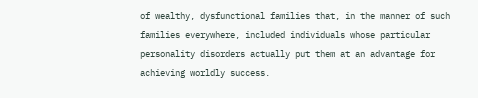of wealthy, dysfunctional families that, in the manner of such families everywhere, included individuals whose particular personality disorders actually put them at an advantage for achieving worldly success.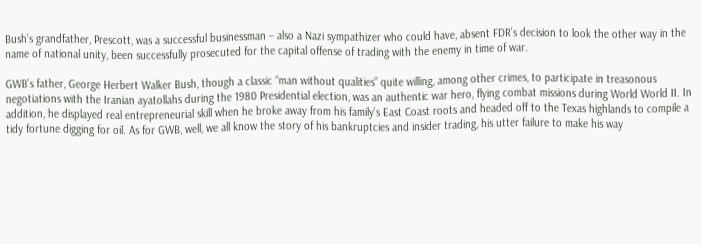Bush’s grandfather, Prescott, was a successful businessman – also a Nazi sympathizer who could have, absent FDR’s decision to look the other way in the name of national unity, been successfully prosecuted for the capital offense of trading with the enemy in time of war.

GWB’s father, George Herbert Walker Bush, though a classic “man without qualities” quite willing, among other crimes, to participate in treasonous negotiations with the Iranian ayatollahs during the 1980 Presidential election, was an authentic war hero, flying combat missions during World World II. In addition, he displayed real entrepreneurial skill when he broke away from his family’s East Coast roots and headed off to the Texas highlands to compile a tidy fortune digging for oil. As for GWB, well, we all know the story of his bankruptcies and insider trading, his utter failure to make his way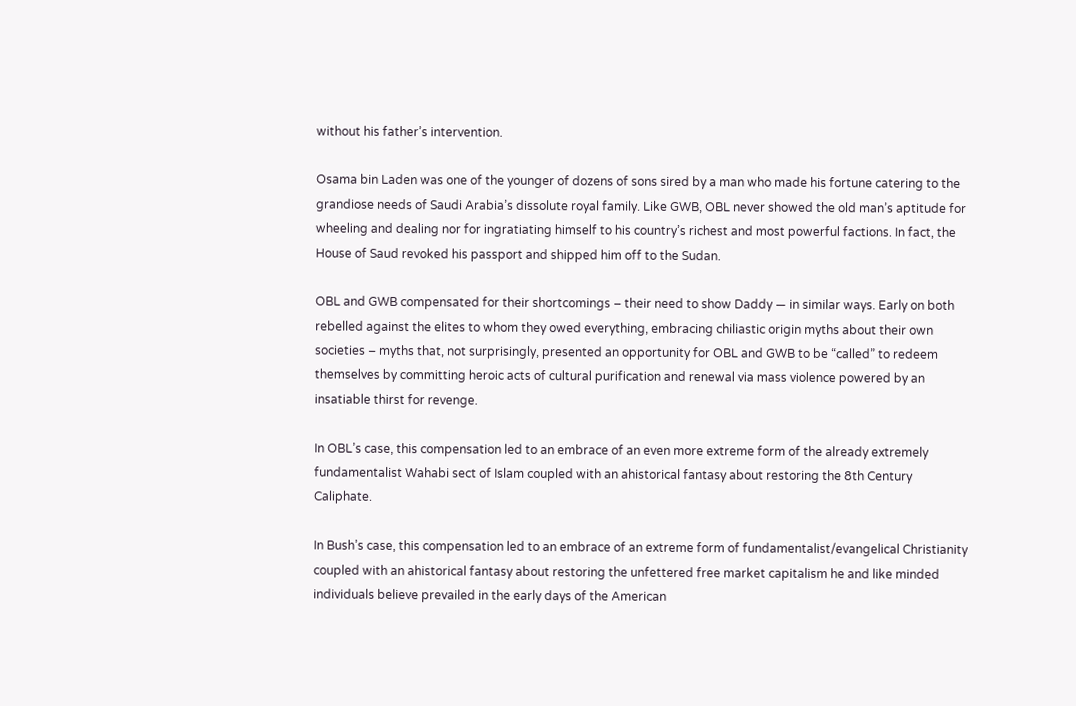without his father’s intervention.

Osama bin Laden was one of the younger of dozens of sons sired by a man who made his fortune catering to the grandiose needs of Saudi Arabia’s dissolute royal family. Like GWB, OBL never showed the old man’s aptitude for wheeling and dealing nor for ingratiating himself to his country’s richest and most powerful factions. In fact, the House of Saud revoked his passport and shipped him off to the Sudan.

OBL and GWB compensated for their shortcomings – their need to show Daddy — in similar ways. Early on both rebelled against the elites to whom they owed everything, embracing chiliastic origin myths about their own societies – myths that, not surprisingly, presented an opportunity for OBL and GWB to be “called” to redeem themselves by committing heroic acts of cultural purification and renewal via mass violence powered by an insatiable thirst for revenge.

In OBL’s case, this compensation led to an embrace of an even more extreme form of the already extremely fundamentalist Wahabi sect of Islam coupled with an ahistorical fantasy about restoring the 8th Century Caliphate.

In Bush’s case, this compensation led to an embrace of an extreme form of fundamentalist/evangelical Christianity coupled with an ahistorical fantasy about restoring the unfettered free market capitalism he and like minded individuals believe prevailed in the early days of the American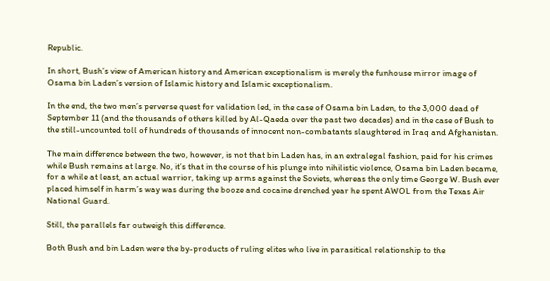Republic.

In short, Bush’s view of American history and American exceptionalism is merely the funhouse mirror image of Osama bin Laden’s version of Islamic history and Islamic exceptionalism.

In the end, the two men’s perverse quest for validation led, in the case of Osama bin Laden, to the 3,000 dead of September 11 (and the thousands of others killed by Al-Qaeda over the past two decades) and in the case of Bush to the still-uncounted toll of hundreds of thousands of innocent non-combatants slaughtered in Iraq and Afghanistan.

The main difference between the two, however, is not that bin Laden has, in an extralegal fashion, paid for his crimes while Bush remains at large. No, it’s that in the course of his plunge into nihilistic violence, Osama bin Laden became, for a while at least, an actual warrior, taking up arms against the Soviets, whereas the only time George W. Bush ever placed himself in harm’s way was during the booze and cocaine drenched year he spent AWOL from the Texas Air National Guard.

Still, the parallels far outweigh this difference.

Both Bush and bin Laden were the by-products of ruling elites who live in parasitical relationship to the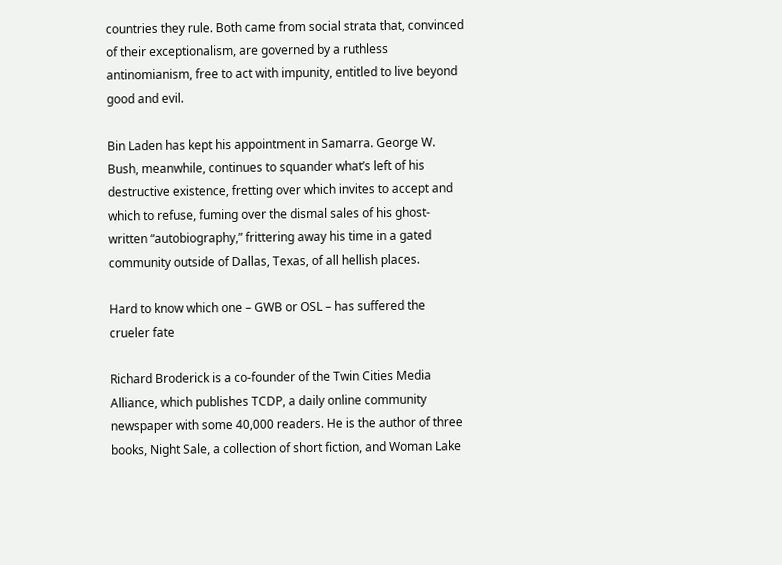countries they rule. Both came from social strata that, convinced of their exceptionalism, are governed by a ruthless antinomianism, free to act with impunity, entitled to live beyond good and evil.

Bin Laden has kept his appointment in Samarra. George W. Bush, meanwhile, continues to squander what’s left of his destructive existence, fretting over which invites to accept and which to refuse, fuming over the dismal sales of his ghost-written “autobiography,” frittering away his time in a gated community outside of Dallas, Texas, of all hellish places.

Hard to know which one – GWB or OSL – has suffered the crueler fate

Richard Broderick is a co-founder of the Twin Cities Media Alliance, which publishes TCDP, a daily online community newspaper with some 40,000 readers. He is the author of three books, Night Sale, a collection of short fiction, and Woman Lake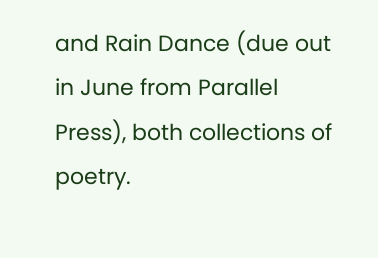and Rain Dance (due out in June from Parallel Press), both collections of poetry.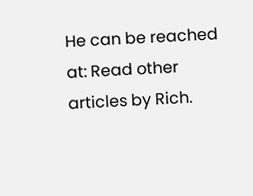He can be reached at: Read other articles by Rich.